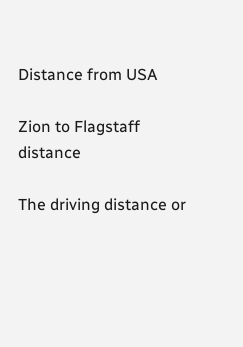Distance from USA

Zion to Flagstaff distance

The driving distance or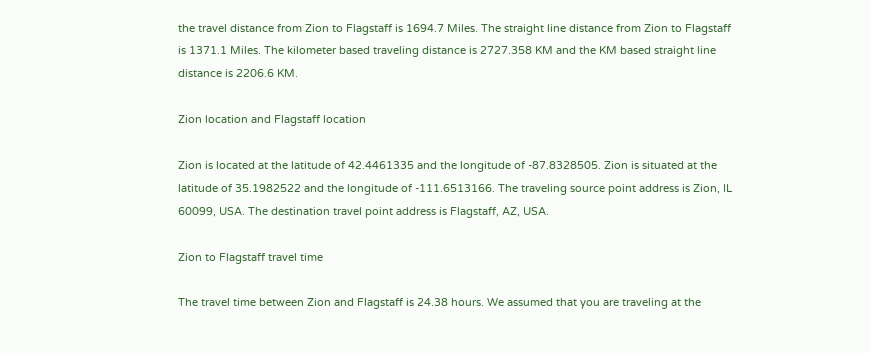the travel distance from Zion to Flagstaff is 1694.7 Miles. The straight line distance from Zion to Flagstaff is 1371.1 Miles. The kilometer based traveling distance is 2727.358 KM and the KM based straight line distance is 2206.6 KM.

Zion location and Flagstaff location

Zion is located at the latitude of 42.4461335 and the longitude of -87.8328505. Zion is situated at the latitude of 35.1982522 and the longitude of -111.6513166. The traveling source point address is Zion, IL 60099, USA. The destination travel point address is Flagstaff, AZ, USA.

Zion to Flagstaff travel time

The travel time between Zion and Flagstaff is 24.38 hours. We assumed that you are traveling at the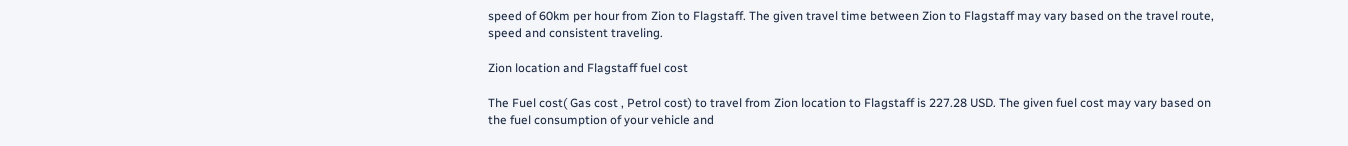speed of 60km per hour from Zion to Flagstaff. The given travel time between Zion to Flagstaff may vary based on the travel route, speed and consistent traveling.

Zion location and Flagstaff fuel cost

The Fuel cost( Gas cost , Petrol cost) to travel from Zion location to Flagstaff is 227.28 USD. The given fuel cost may vary based on the fuel consumption of your vehicle and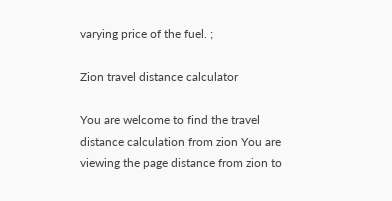varying price of the fuel. ;

Zion travel distance calculator

You are welcome to find the travel distance calculation from zion You are viewing the page distance from zion to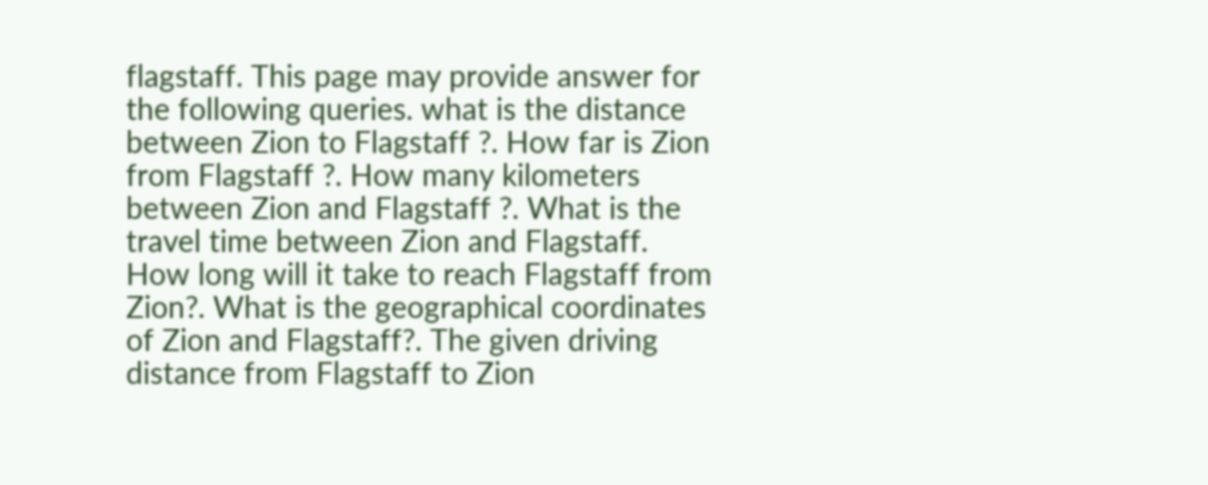flagstaff. This page may provide answer for the following queries. what is the distance between Zion to Flagstaff ?. How far is Zion from Flagstaff ?. How many kilometers between Zion and Flagstaff ?. What is the travel time between Zion and Flagstaff. How long will it take to reach Flagstaff from Zion?. What is the geographical coordinates of Zion and Flagstaff?. The given driving distance from Flagstaff to Zion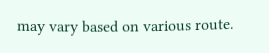may vary based on various route.